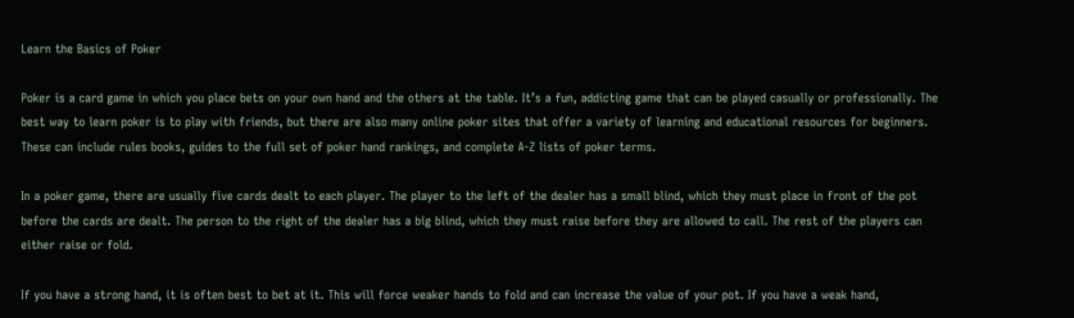Learn the Basics of Poker

Poker is a card game in which you place bets on your own hand and the others at the table. It’s a fun, addicting game that can be played casually or professionally. The best way to learn poker is to play with friends, but there are also many online poker sites that offer a variety of learning and educational resources for beginners. These can include rules books, guides to the full set of poker hand rankings, and complete A-Z lists of poker terms.

In a poker game, there are usually five cards dealt to each player. The player to the left of the dealer has a small blind, which they must place in front of the pot before the cards are dealt. The person to the right of the dealer has a big blind, which they must raise before they are allowed to call. The rest of the players can either raise or fold.

If you have a strong hand, it is often best to bet at it. This will force weaker hands to fold and can increase the value of your pot. If you have a weak hand,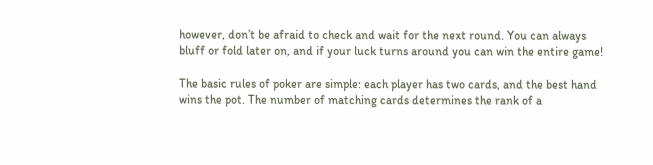however, don’t be afraid to check and wait for the next round. You can always bluff or fold later on, and if your luck turns around you can win the entire game!

The basic rules of poker are simple: each player has two cards, and the best hand wins the pot. The number of matching cards determines the rank of a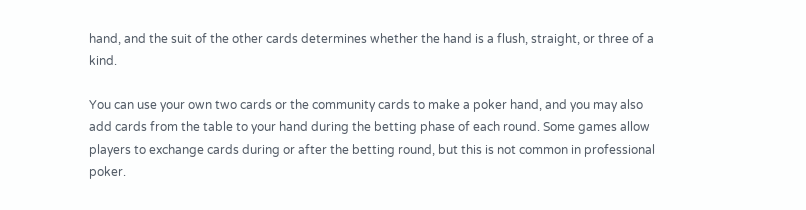hand, and the suit of the other cards determines whether the hand is a flush, straight, or three of a kind.

You can use your own two cards or the community cards to make a poker hand, and you may also add cards from the table to your hand during the betting phase of each round. Some games allow players to exchange cards during or after the betting round, but this is not common in professional poker.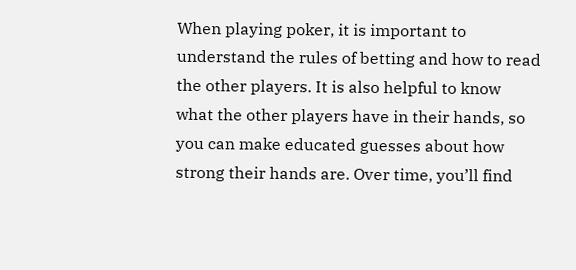When playing poker, it is important to understand the rules of betting and how to read the other players. It is also helpful to know what the other players have in their hands, so you can make educated guesses about how strong their hands are. Over time, you’ll find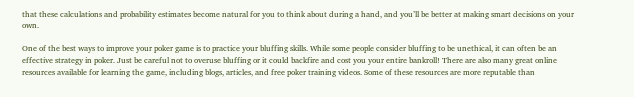that these calculations and probability estimates become natural for you to think about during a hand, and you’ll be better at making smart decisions on your own.

One of the best ways to improve your poker game is to practice your bluffing skills. While some people consider bluffing to be unethical, it can often be an effective strategy in poker. Just be careful not to overuse bluffing or it could backfire and cost you your entire bankroll! There are also many great online resources available for learning the game, including blogs, articles, and free poker training videos. Some of these resources are more reputable than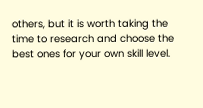others, but it is worth taking the time to research and choose the best ones for your own skill level.